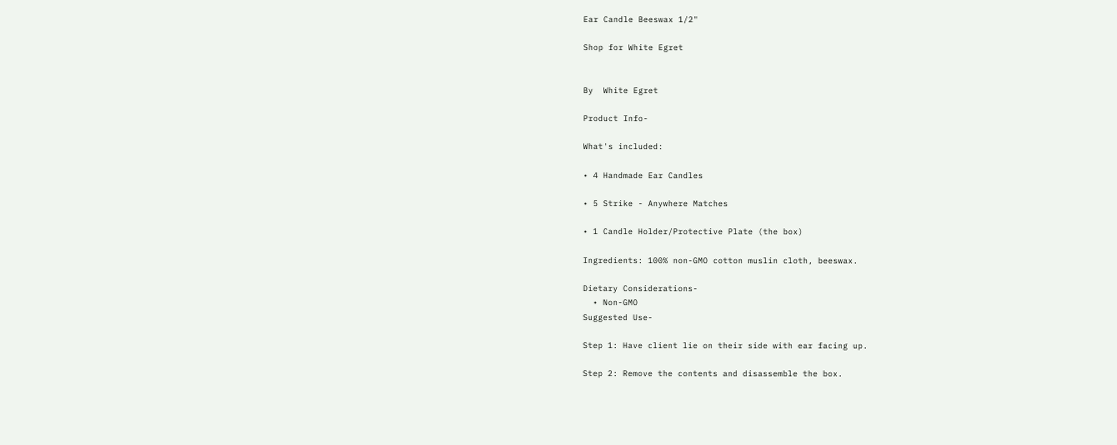Ear Candle Beeswax 1/2"

Shop for White Egret


By  White Egret

Product Info-

What's included:

• 4 Handmade Ear Candles

• 5 Strike - Anywhere Matches

• 1 Candle Holder/Protective Plate (the box)

Ingredients: 100% non-GMO cotton muslin cloth, beeswax.

Dietary Considerations-
  • Non-GMO
Suggested Use-

Step 1: Have client lie on their side with ear facing up.

Step 2: Remove the contents and disassemble the box.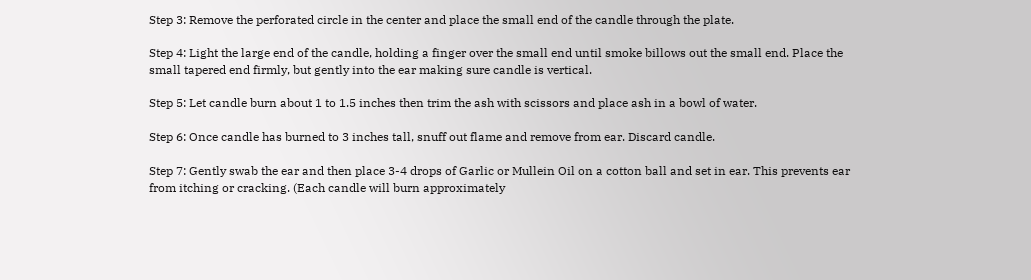Step 3: Remove the perforated circle in the center and place the small end of the candle through the plate.

Step 4: Light the large end of the candle, holding a finger over the small end until smoke billows out the small end. Place the small tapered end firmly, but gently into the ear making sure candle is vertical.

Step 5: Let candle burn about 1 to 1.5 inches then trim the ash with scissors and place ash in a bowl of water.

Step 6: Once candle has burned to 3 inches tall, snuff out flame and remove from ear. Discard candle.

Step 7: Gently swab the ear and then place 3-4 drops of Garlic or Mullein Oil on a cotton ball and set in ear. This prevents ear from itching or cracking. (Each candle will burn approximately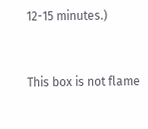12-15 minutes.)


This box is not flame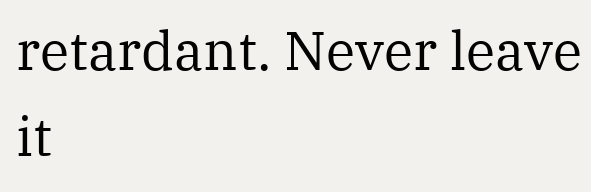retardant. Never leave it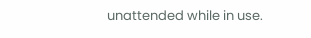unattended while in use.